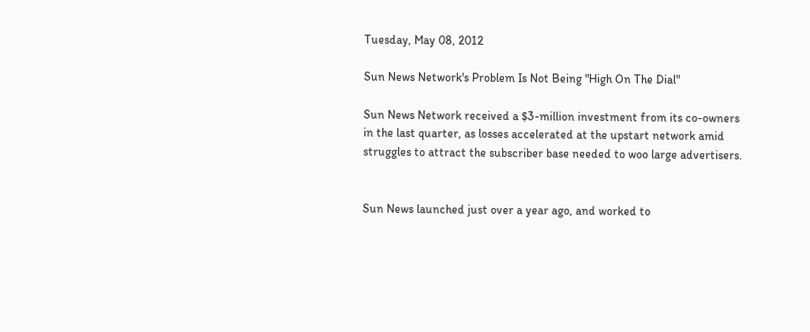Tuesday, May 08, 2012

Sun News Network's Problem Is Not Being "High On The Dial"

Sun News Network received a $3-million investment from its co-owners in the last quarter, as losses accelerated at the upstart network amid struggles to attract the subscriber base needed to woo large advertisers.


Sun News launched just over a year ago, and worked to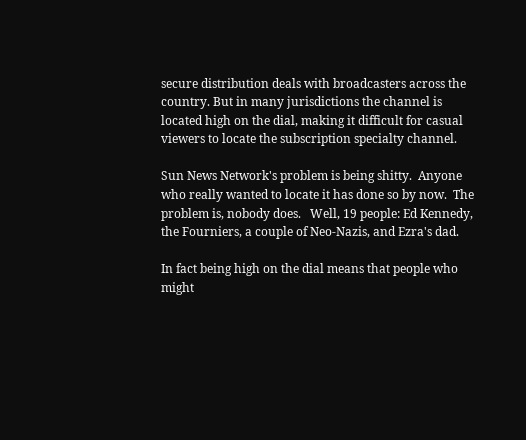secure distribution deals with broadcasters across the country. But in many jurisdictions the channel is located high on the dial, making it difficult for casual viewers to locate the subscription specialty channel.

Sun News Network's problem is being shitty.  Anyone who really wanted to locate it has done so by now.  The problem is, nobody does.   Well, 19 people: Ed Kennedy, the Fourniers, a couple of Neo-Nazis, and Ezra's dad.

In fact being high on the dial means that people who might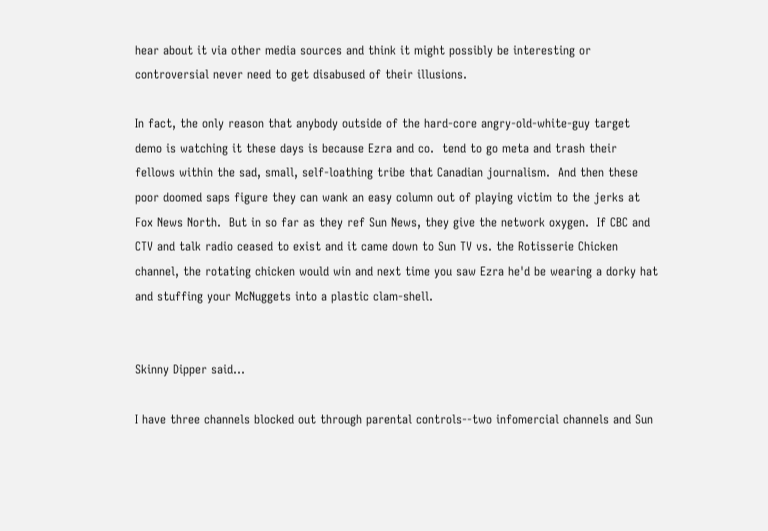hear about it via other media sources and think it might possibly be interesting or controversial never need to get disabused of their illusions.

In fact, the only reason that anybody outside of the hard-core angry-old-white-guy target demo is watching it these days is because Ezra and co.  tend to go meta and trash their fellows within the sad, small, self-loathing tribe that Canadian journalism.  And then these poor doomed saps figure they can wank an easy column out of playing victim to the jerks at Fox News North.  But in so far as they ref Sun News, they give the network oxygen.  If CBC and CTV and talk radio ceased to exist and it came down to Sun TV vs. the Rotisserie Chicken channel, the rotating chicken would win and next time you saw Ezra he'd be wearing a dorky hat and stuffing your McNuggets into a plastic clam-shell.


Skinny Dipper said...

I have three channels blocked out through parental controls--two infomercial channels and Sun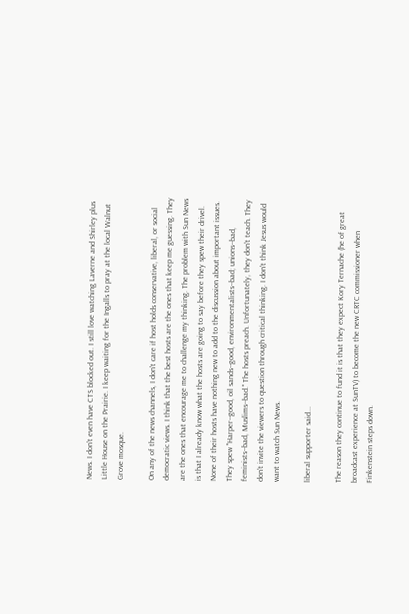News. I don't even have CTS blocked out. I still love watching Laverne and Shirley plus Little House on the Prairie. I keep waiting for the Ingalls to pray at the local Walnut Grove mosque.

On any of the news channels, I don't care if host holds conservative, liberal, or social democratic views. I think that the best hosts are the ones that keep me guessing. They are the ones that encourage me to challenge my thinking. The problem with Sun News is that I already know what the hosts are going to say before they spew their drivel. None of their hosts have nothing new to add to the discussion about important issues. They spew "Harper--good, oil sands--good, environmentalists--bad; unions--bad, feminists--bad, Muslims--bad." The hosts preach. Unfortunately, they don't teach. They don't invite the viewers to question through critical thinking. I don't think Jesus would want to watch Sun News.

liberal supporter said...

The reason they continue to fund it is that they expect Kory Ternache (he of great broadcast experience at SunTV) to become the new CRTC commissioner when Finkenstein steps down.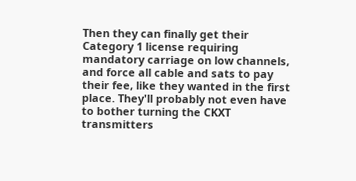Then they can finally get their Category 1 license requiring mandatory carriage on low channels, and force all cable and sats to pay their fee, like they wanted in the first place. They'll probably not even have to bother turning the CKXT transmitters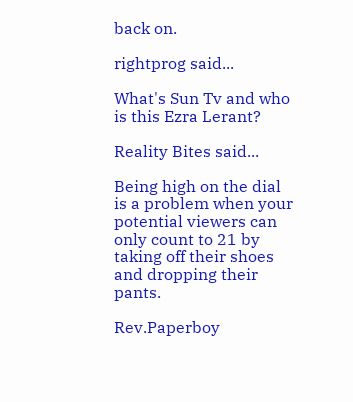back on.

rightprog said...

What's Sun Tv and who is this Ezra Lerant?

Reality Bites said...

Being high on the dial is a problem when your potential viewers can only count to 21 by taking off their shoes and dropping their pants.

Rev.Paperboy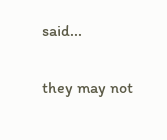said...

they may not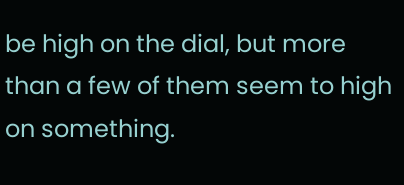be high on the dial, but more than a few of them seem to high on something.